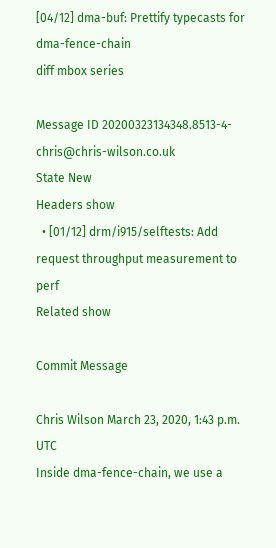[04/12] dma-buf: Prettify typecasts for dma-fence-chain
diff mbox series

Message ID 20200323134348.8513-4-chris@chris-wilson.co.uk
State New
Headers show
  • [01/12] drm/i915/selftests: Add request throughput measurement to perf
Related show

Commit Message

Chris Wilson March 23, 2020, 1:43 p.m. UTC
Inside dma-fence-chain, we use a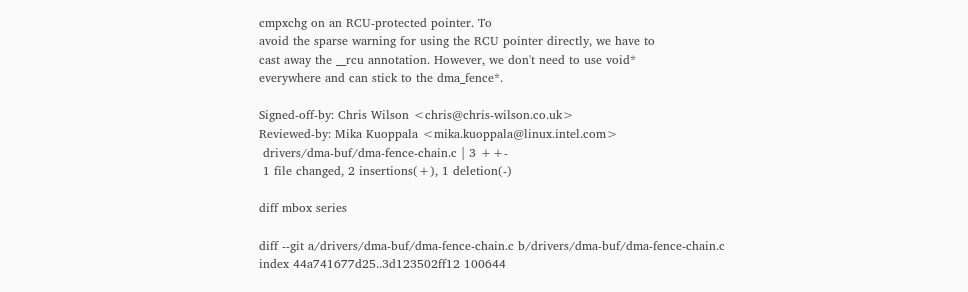cmpxchg on an RCU-protected pointer. To
avoid the sparse warning for using the RCU pointer directly, we have to
cast away the __rcu annotation. However, we don't need to use void*
everywhere and can stick to the dma_fence*.

Signed-off-by: Chris Wilson <chris@chris-wilson.co.uk>
Reviewed-by: Mika Kuoppala <mika.kuoppala@linux.intel.com>
 drivers/dma-buf/dma-fence-chain.c | 3 ++-
 1 file changed, 2 insertions(+), 1 deletion(-)

diff mbox series

diff --git a/drivers/dma-buf/dma-fence-chain.c b/drivers/dma-buf/dma-fence-chain.c
index 44a741677d25..3d123502ff12 100644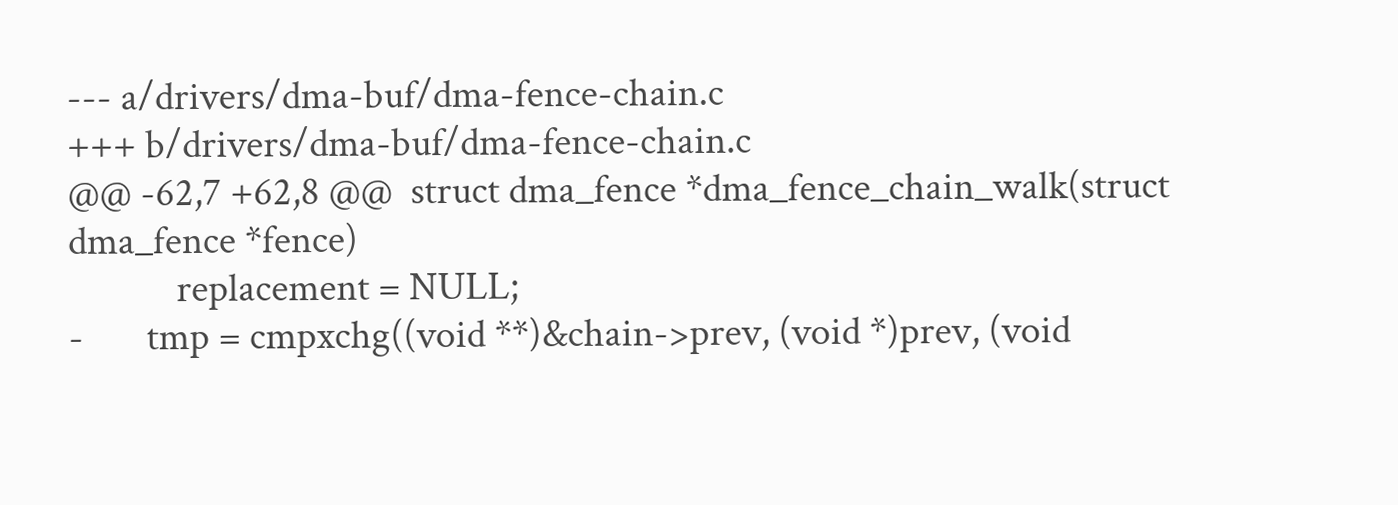--- a/drivers/dma-buf/dma-fence-chain.c
+++ b/drivers/dma-buf/dma-fence-chain.c
@@ -62,7 +62,8 @@  struct dma_fence *dma_fence_chain_walk(struct dma_fence *fence)
            replacement = NULL;
-       tmp = cmpxchg((void **)&chain->prev, (void *)prev, (void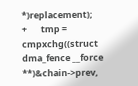*)replacement);
+       tmp = cmpxchg((struct dma_fence __force **)&chain->prev,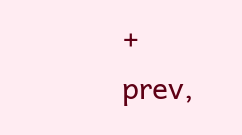+                 prev,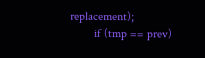replacement);
        if (tmp == prev)